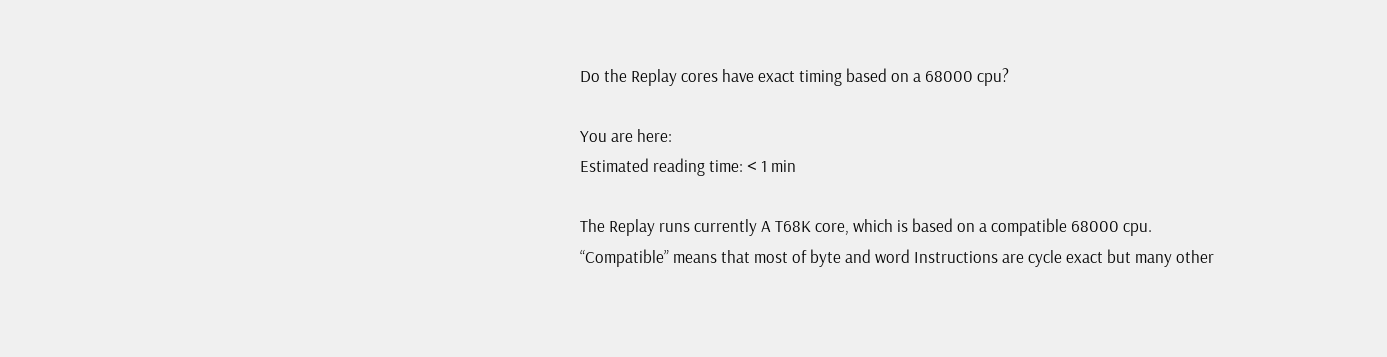Do the Replay cores have exact timing based on a 68000 cpu?

You are here:
Estimated reading time: < 1 min

The Replay runs currently A T68K core, which is based on a compatible 68000 cpu. “Compatible” means that most of byte and word Instructions are cycle exact but many other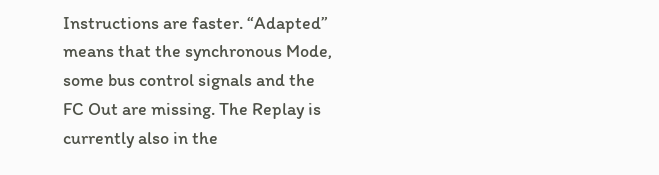Instructions are faster. “Adapted” means that the synchronous Mode, some bus control signals and the FC Out are missing. The Replay is currently also in the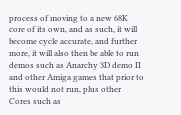process of moving to a new 68K core of its own, and as such, it will become cycle accurate, and further more, it will also then be able to run demos such as Anarchy 3D demo II and other Amiga games that prior to this would not run, plus other Cores such as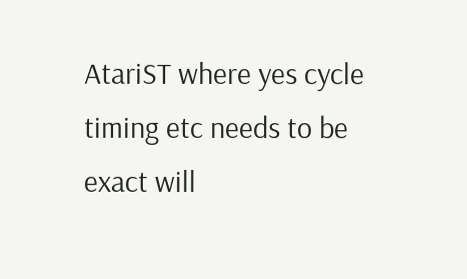AtariST where yes cycle timing etc needs to be exact will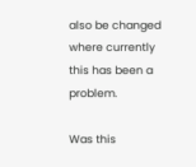also be changed where currently this has been a problem.

Was this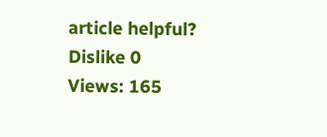article helpful?
Dislike 0
Views: 165